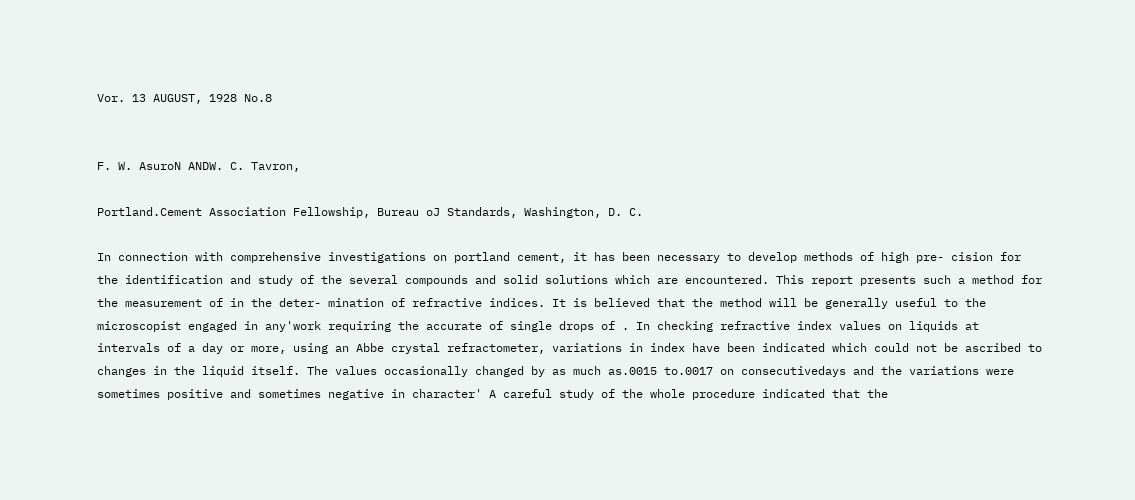Vor. 13 AUGUST, 1928 No.8


F. W. AsuroN ANDW. C. Tavron,

Portland.Cement Association Fellowship, Bureau oJ Standards, Washington, D. C.

In connection with comprehensive investigations on portland cement, it has been necessary to develop methods of high pre- cision for the identification and study of the several compounds and solid solutions which are encountered. This report presents such a method for the measurement of in the deter- mination of refractive indices. It is believed that the method will be generally useful to the microscopist engaged in any'work requiring the accurate of single drops of . In checking refractive index values on liquids at intervals of a day or more, using an Abbe crystal refractometer, variations in index have been indicated which could not be ascribed to changes in the liquid itself. The values occasionally changed by as much as.0015 to.0017 on consecutivedays and the variations were sometimes positive and sometimes negative in character' A careful study of the whole procedure indicated that the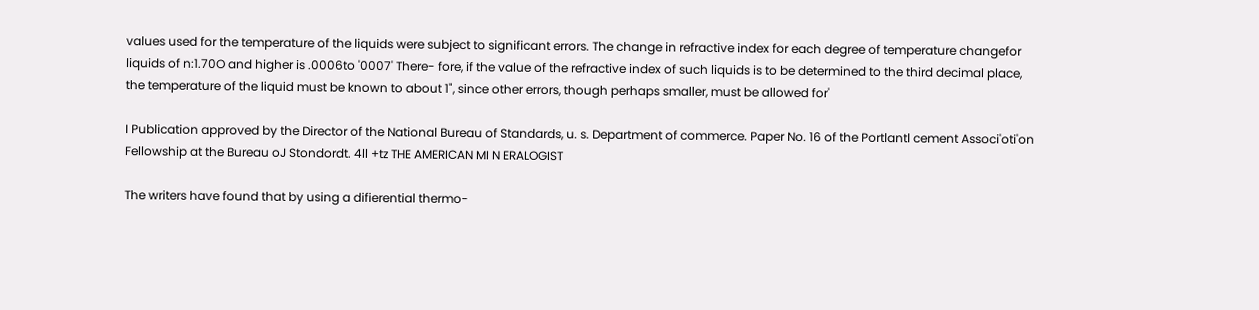values used for the temperature of the liquids were subject to significant errors. The change in refractive index for each degree of temperature changefor liquids of n:1.70O and higher is .0006to '0007' There- fore, if the value of the refractive index of such liquids is to be determined to the third decimal place, the temperature of the liquid must be known to about 1", since other errors, though perhaps smaller, must be allowed for'

I Publication approved by the Director of the National Bureau of Standards, u. s. Department of commerce. Paper No. 16 of the Portlantl cement Associ'oti'on Fellowship at the Bureau oJ Stondordt. 4ll +tz THE AMERICAN MI N ERALOGIST

The writers have found that by using a difierential thermo-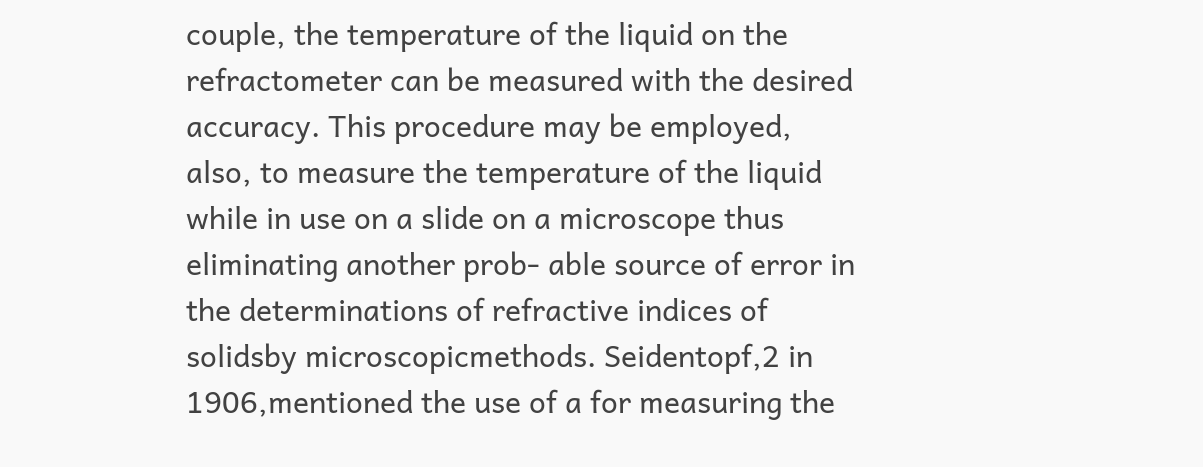couple, the temperature of the liquid on the refractometer can be measured with the desired accuracy. This procedure may be employed, also, to measure the temperature of the liquid while in use on a slide on a microscope thus eliminating another prob- able source of error in the determinations of refractive indices of solidsby microscopicmethods. Seidentopf,2 in 1906,mentioned the use of a for measuring the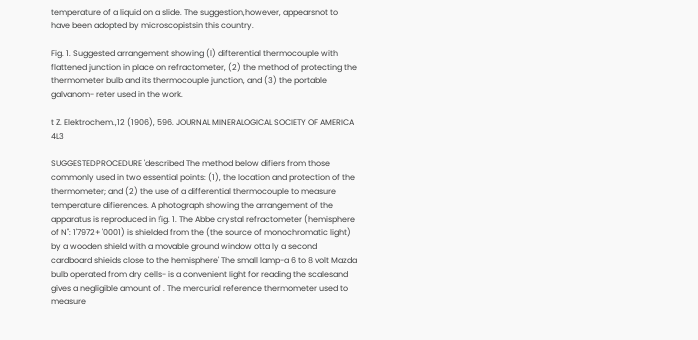temperature of a liquid on a slide. The suggestion,however, appearsnot to have been adopted by microscopistsin this country.

Fig. 1. Suggested arrangement showing (l) difterential thermocouple with flattened junction in place on refractometer, (2) the method of protecting the thermometer bulb and its thermocouple junction, and (3) the portable galvanom- reter used in the work.

t Z. Elektrochem.,12 (1906), 596. JOURNAL MINERALOGICAL SOCIETY OF AMERICA 4L3

SUGGESTEDPROCEDURE 'described The method below difiers from those commonly used in two essential points: (1), the location and protection of the thermometer; and (2) the use of a differential thermocouple to measure temperature difierences. A photograph showing the arrangement of the apparatus is reproduced in !'ig. 1. The Abbe crystal refractometer (hemisphere of N": 1'7972+ '0001) is shielded from the (the source of monochromatic light) by a wooden shield with a movable ground window otta ly a second cardboard shieids close to the hemisphere' The small lamp-a 6 to 8 volt Mazda bulb operated from dry cells- is a convenient Iight for reading the scalesand gives a negligible amount of . The mercurial reference thermometer used to measure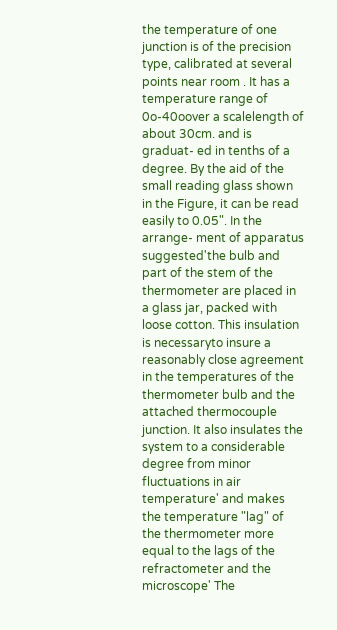the temperature of one junction is of the precision type, calibrated at several points near room . It has a temperature range of 0o-40oover a scalelength of about 30cm. and is graduat- ed in tenths of a degree. By the aid of the small reading glass shown in the Figure, it can be read easily to 0.05". In the arrange- ment of apparatus suggested'the bulb and part of the stem of the thermometer are placed in a glass jar, packed with loose cotton. This insulation is necessaryto insure a reasonably close agreement in the temperatures of the thermometer bulb and the attached thermocouple junction. It also insulates the system to a considerable degree from minor fluctuations in air temperature' and makes the temperature "lag" of the thermometer more equal to the lags of the refractometer and the microscope' The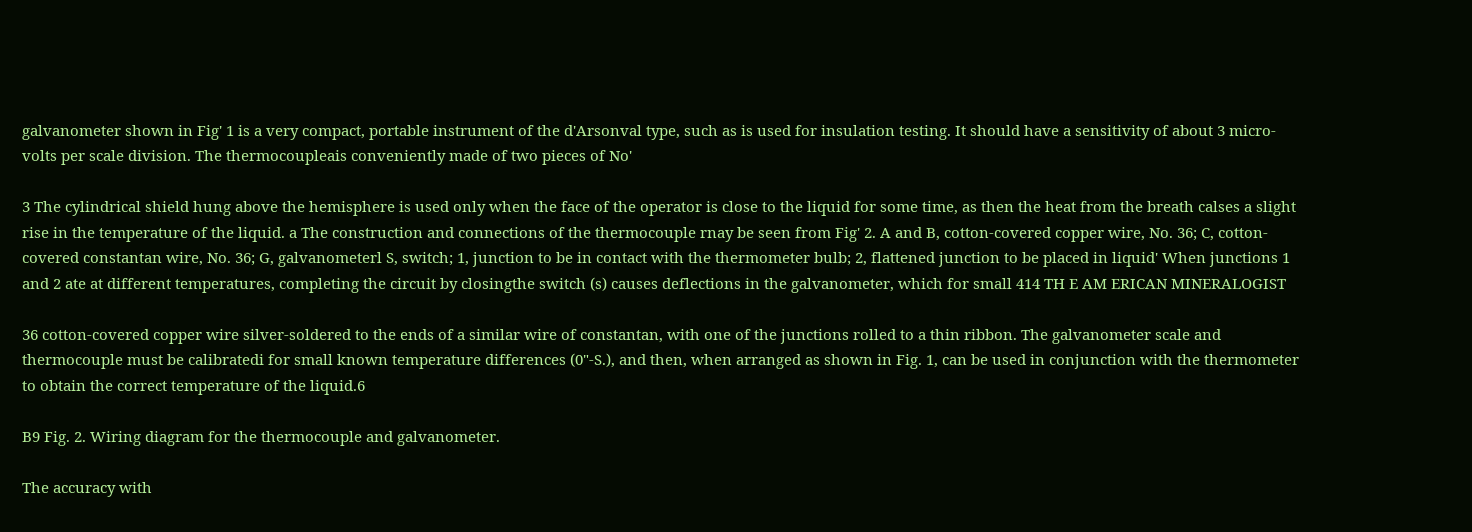galvanometer shown in Fig' 1 is a very compact, portable instrument of the d'Arsonval type, such as is used for insulation testing. It should have a sensitivity of about 3 micro-volts per scale division. The thermocoupleais conveniently made of two pieces of No'

3 The cylindrical shield hung above the hemisphere is used only when the face of the operator is close to the liquid for some time, as then the heat from the breath calses a slight rise in the temperature of the liquid. a The construction and connections of the thermocouple rnay be seen from Fig' 2. A and B, cotton-covered copper wire, No. 36; C, cotton-covered constantan wire, No. 36; G, galvanometerl S, switch; 1, junction to be in contact with the thermometer bulb; 2, flattened junction to be placed in liquid' When junctions 1 and 2 ate at different temperatures, completing the circuit by closingthe switch (s) causes deflections in the galvanometer, which for small 414 TH E AM ERICAN MINERALOGIST

36 cotton-covered copper wire silver-soldered to the ends of a similar wire of constantan, with one of the junctions rolled to a thin ribbon. The galvanometer scale and thermocouple must be calibratedi for small known temperature differences (0"-S.), and then, when arranged as shown in Fig. 1, can be used in conjunction with the thermometer to obtain the correct temperature of the liquid.6

B9 Fig. 2. Wiring diagram for the thermocouple and galvanometer.

The accuracy with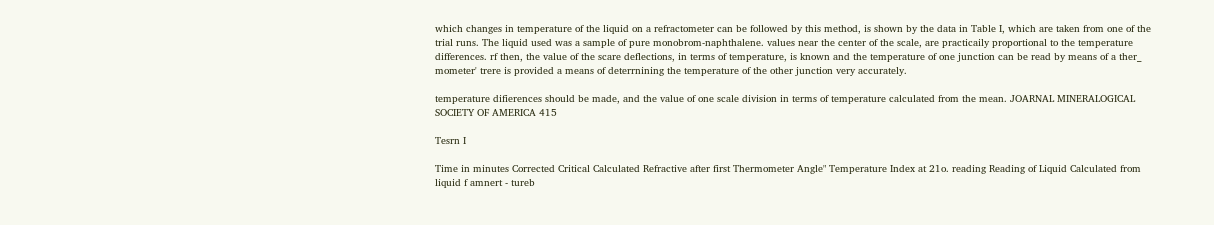which changes in temperature of the liquid on a refractometer can be followed by this method, is shown by the data in Table I, which are taken from one of the trial runs. The liquid used was a sample of pure monobrom-naphthalene. values near the center of the scale, are practicaily proportional to the temperature differences. rf then, the value of the scare deflections, in terms of temperature, is known and the temperature of one junction can be read by means of a ther_ mometer' trere is provided a means of deterrnining the temperature of the other junction very accurately.

temperature difierences should be made, and the value of one scale division in terms of temperature calculated from the mean. JOARNAL MINERALOGICAL SOCIETY OF AMERICA 415

Tesrn I

Time in minutes Corrected Critical Calculated Refractive after first Thermometer Angle" Temperature Index at 21o. reading Reading of Liquid Calculated from liquid f amnert - tureb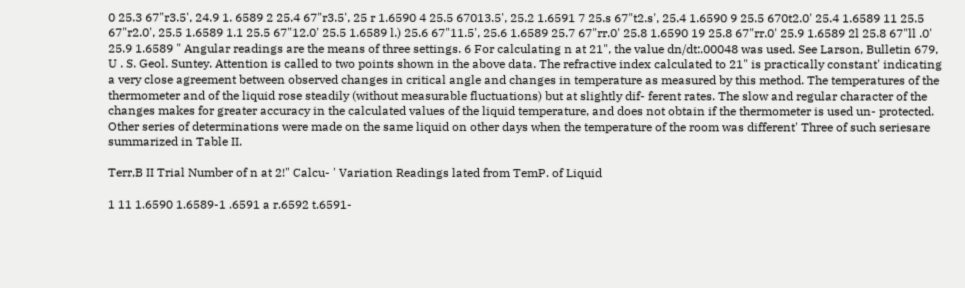0 25.3 67"r3.5', 24.9 1. 6589 2 25.4 67"r3.5', 25 r 1.6590 4 25.5 67013.5', 25.2 1.6591 7 25.s 67"t2.s', 25.4 1.6590 9 25.5 670t2.0' 25.4 1.6589 11 25.5 67"r2.0', 25.5 1.6589 1.1 25.5 67"12.0' 25.5 1.6589 l.) 25.6 67"11.5', 25.6 1.6589 25.7 67"rr.0' 25.8 1.6590 19 25.8 67"rr.0' 25.9 1.6589 2l 25.8 67"ll .0' 25.9 1.6589 " Angular readings are the means of three settings. 6 For calculating n at 21", the value dn/dt:.00048 was used. See Larson, Bulletin 679, U . S. Geol. Suntey. Attention is called to two points shown in the above data. The refractive index calculated to 21" is practically constant' indicating a very close agreement between observed changes in critical angle and changes in temperature as measured by this method. The temperatures of the thermometer and of the liquid rose steadily (without measurable fluctuations) but at slightly dif- ferent rates. The slow and regular character of the changes makes for greater accuracy in the calculated values of the liquid temperature, and does not obtain if the thermometer is used un- protected. Other series of determinations were made on the same liquid on other days when the temperature of the room was different' Three of such seriesare summarized in Table II.

Terr,B II Trial Number of n at 2!" Calcu- ' Variation Readings lated from TemP. of Liquid

1 11 1.6590 1.6589-1 .6591 a r.6592 t.6591-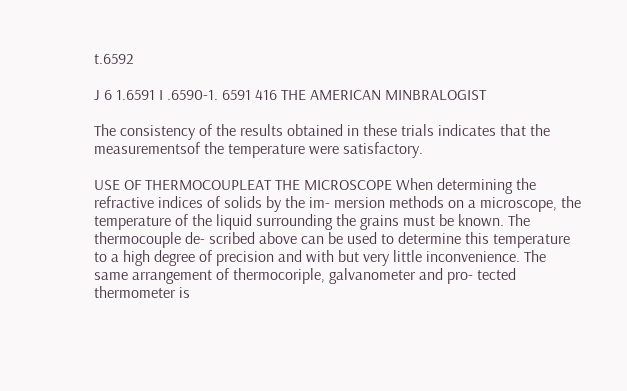t.6592

J 6 1.6591 I .6590-1. 6591 416 THE AMERICAN MINBRALOGIST

The consistency of the results obtained in these trials indicates that the measurementsof the temperature were satisfactory.

USE OF THERMOCOUPLEAT THE MICROSCOPE When determining the refractive indices of solids by the im- mersion methods on a microscope, the temperature of the liquid surrounding the grains must be known. The thermocouple de- scribed above can be used to determine this temperature to a high degree of precision and with but very little inconvenience. The same arrangement of thermocoriple, galvanometer and pro- tected thermometer is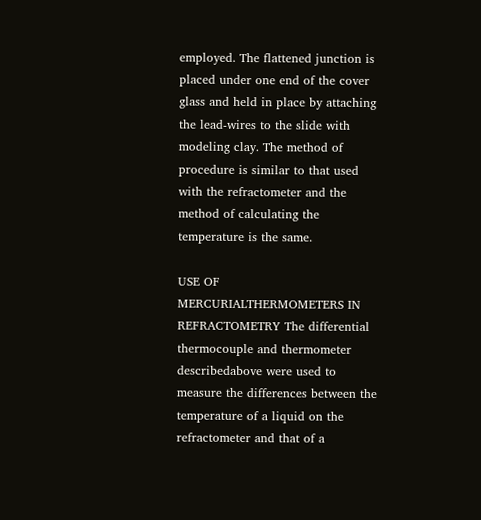employed. The flattened junction is placed under one end of the cover glass and held in place by attaching the lead-wires to the slide with modeling clay. The method of procedure is similar to that used with the refractometer and the method of calculating the temperature is the same.

USE OF MERCURIALTHERMOMETERS IN REFRACTOMETRY The differential thermocouple and thermometer describedabove were used to measure the differences between the temperature of a liquid on the refractometer and that of a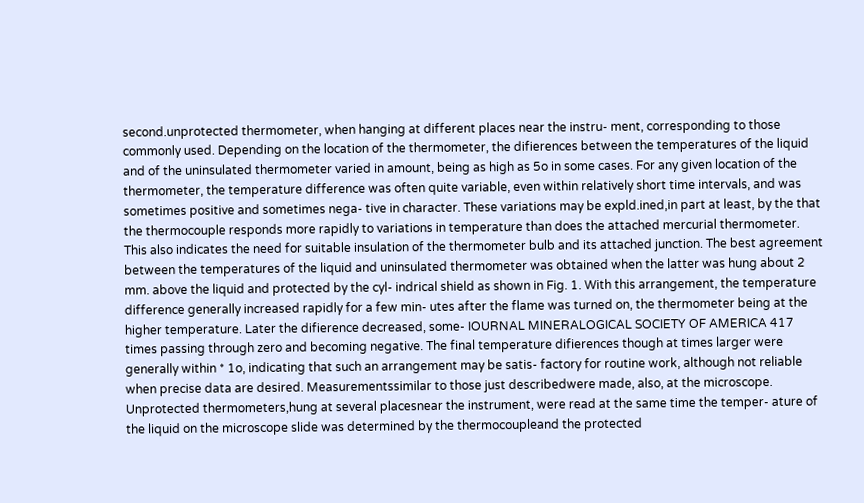second.unprotected thermometer, when hanging at different places near the instru- ment, corresponding to those commonly used. Depending on the location of the thermometer, the difierences between the temperatures of the liquid and of the uninsulated thermometer varied in amount, being as high as 5o in some cases. For any given location of the thermometer, the temperature difference was often quite variable, even within relatively short time intervals, and was sometimes positive and sometimes nega- tive in character. These variations may be expld.ined,in part at least, by the that the thermocouple responds more rapidly to variations in temperature than does the attached mercurial thermometer. This also indicates the need for suitable insulation of the thermometer bulb and its attached junction. The best agreement between the temperatures of the liquid and uninsulated thermometer was obtained when the latter was hung about 2 mm. above the liquid and protected by the cyl- indrical shield as shown in Fig. 1. With this arrangement, the temperature difference generally increased rapidly for a few min- utes after the flame was turned on, the thermometer being at the higher temperature. Later the difierence decreased, some- IOURNAL MINERALOGICAL SOCIETY OF AMERICA 417 times passing through zero and becoming negative. The final temperature difierences though at times larger were generally within * 1o, indicating that such an arrangement may be satis- factory for routine work, although not reliable when precise data are desired. Measurementssimilar to those just describedwere made, also, at the microscope. Unprotected thermometers,hung at several placesnear the instrument, were read at the same time the temper- ature of the liquid on the microscope slide was determined by the thermocoupleand the protected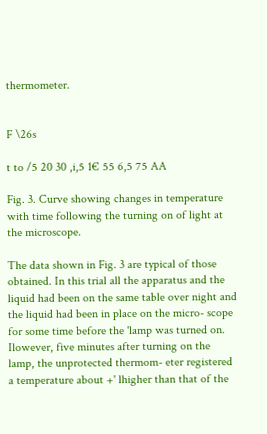thermometer.


F \26s

t to /5 20 30 ,i,5 1€ 55 6,5 75 AA

Fig. 3. Curve showing changes in temperature with time following the turning on of light at the microscope.

The data shown in Fig. 3 are typical of those obtained. In this trial all the apparatus and the liquid had been on the same table over night and the liquid had been in place on the micro- scope for some time before the 'lamp was turned on. Ilowever, five minutes after turning on the lamp, the unprotected thermom- eter registered a temperature about +' lhigher than that of the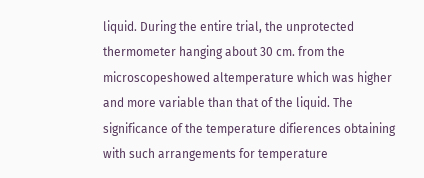liquid. During the entire trial, the unprotected thermometer hanging about 30 cm. from the microscopeshowed altemperature which was higher and more variable than that of the liquid. The significance of the temperature difierences obtaining with such arrangements for temperature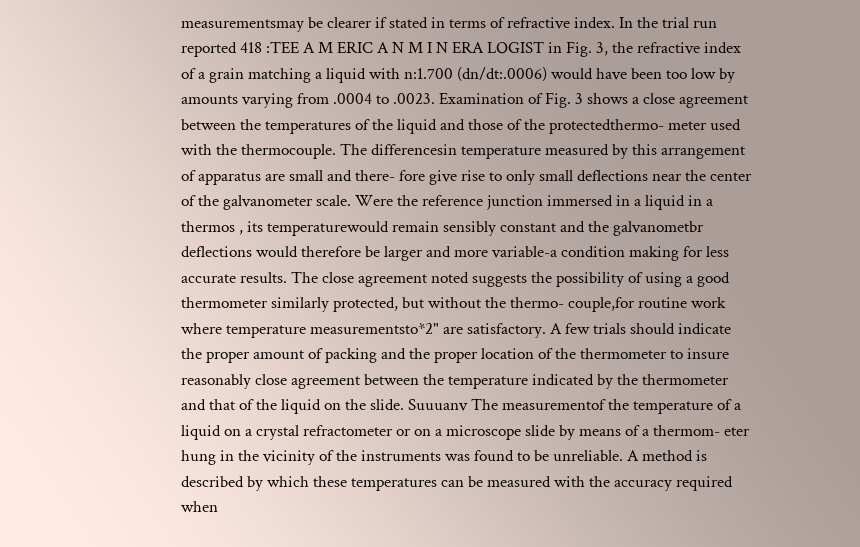measurementsmay be clearer if stated in terms of refractive index. In the trial run reported 418 :TEE A M ERIC A N M I N ERA LOGIST in Fig. 3, the refractive index of a grain matching a liquid with n:1.700 (dn/dt:.0006) would have been too low by amounts varying from .0004 to .0023. Examination of Fig. 3 shows a close agreement between the temperatures of the liquid and those of the protectedthermo- meter used with the thermocouple. The differencesin temperature measured by this arrangement of apparatus are small and there- fore give rise to only small deflections near the center of the galvanometer scale. Were the reference junction immersed in a liquid in a thermos , its temperaturewould remain sensibly constant and the galvanometbr deflections would therefore be larger and more variable-a condition making for less accurate results. The close agreement noted suggests the possibility of using a good thermometer similarly protected, but without the thermo- couple,for routine work where temperature measurementsto*2" are satisfactory. A few trials should indicate the proper amount of packing and the proper location of the thermometer to insure reasonably close agreement between the temperature indicated by the thermometer and that of the liquid on the slide. Suuuanv The measurementof the temperature of a liquid on a crystal refractometer or on a microscope slide by means of a thermom- eter hung in the vicinity of the instruments was found to be unreliable. A method is described by which these temperatures can be measured with the accuracy required when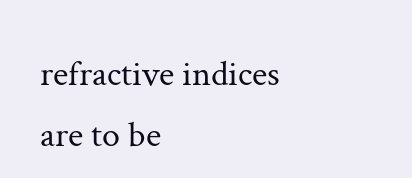refractive indices are to be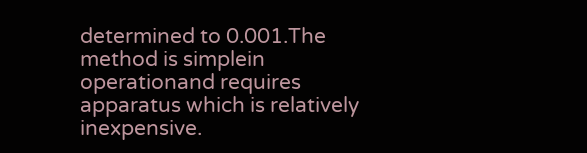determined to 0.001.The method is simplein operationand requires apparatus which is relatively inexpensive.